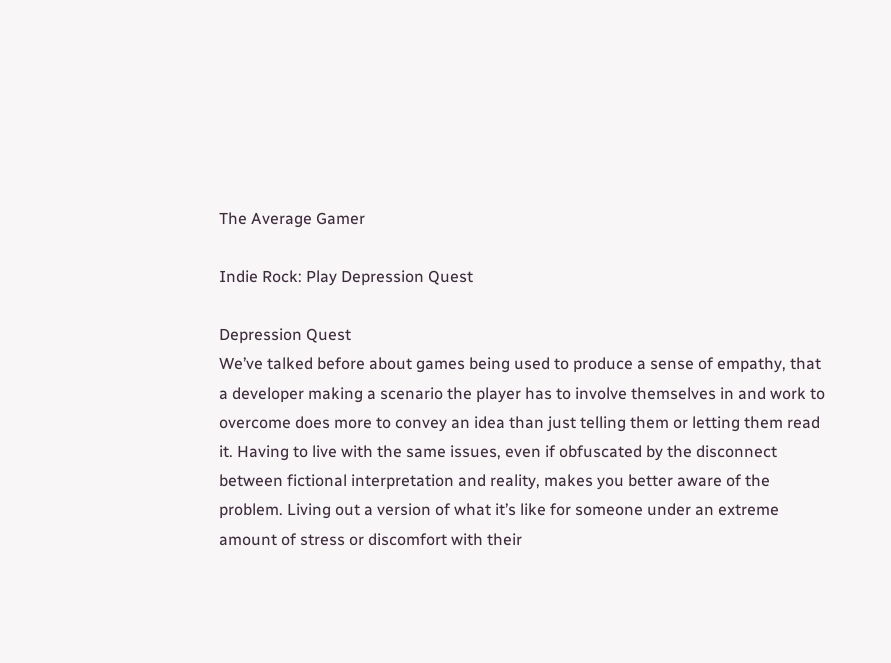The Average Gamer

Indie Rock: Play Depression Quest

Depression Quest
We’ve talked before about games being used to produce a sense of empathy, that a developer making a scenario the player has to involve themselves in and work to overcome does more to convey an idea than just telling them or letting them read it. Having to live with the same issues, even if obfuscated by the disconnect between fictional interpretation and reality, makes you better aware of the problem. Living out a version of what it’s like for someone under an extreme amount of stress or discomfort with their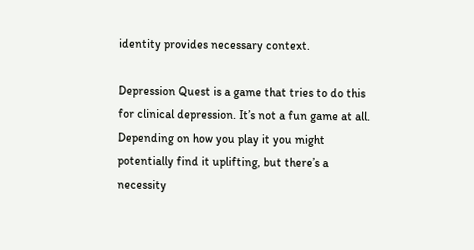identity provides necessary context.

Depression Quest is a game that tries to do this for clinical depression. It’s not a fun game at all. Depending on how you play it you might potentially find it uplifting, but there’s a necessity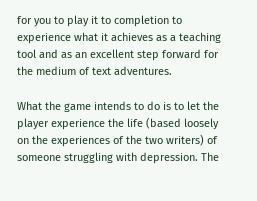for you to play it to completion to experience what it achieves as a teaching tool and as an excellent step forward for the medium of text adventures.

What the game intends to do is to let the player experience the life (based loosely on the experiences of the two writers) of someone struggling with depression. The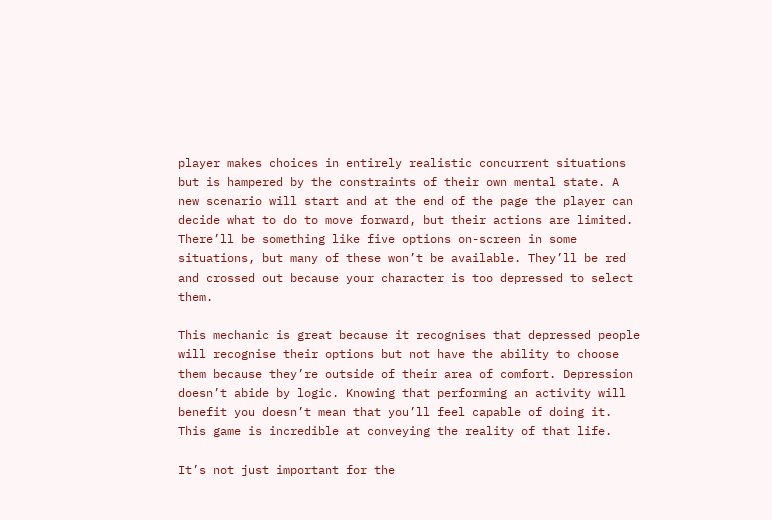player makes choices in entirely realistic concurrent situations but is hampered by the constraints of their own mental state. A new scenario will start and at the end of the page the player can decide what to do to move forward, but their actions are limited. There’ll be something like five options on-screen in some situations, but many of these won’t be available. They’ll be red and crossed out because your character is too depressed to select them.

This mechanic is great because it recognises that depressed people will recognise their options but not have the ability to choose them because they’re outside of their area of comfort. Depression doesn’t abide by logic. Knowing that performing an activity will benefit you doesn’t mean that you’ll feel capable of doing it. This game is incredible at conveying the reality of that life.

It’s not just important for the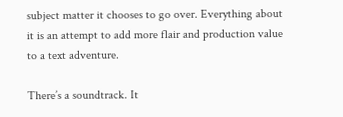subject matter it chooses to go over. Everything about it is an attempt to add more flair and production value to a text adventure.

There’s a soundtrack. It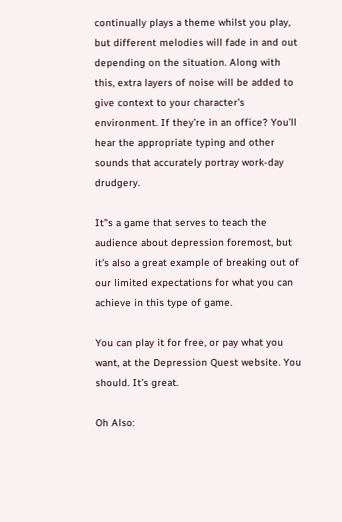continually plays a theme whilst you play, but different melodies will fade in and out depending on the situation. Along with this, extra layers of noise will be added to give context to your character’s environment. If they’re in an office? You’ll hear the appropriate typing and other sounds that accurately portray work-day drudgery.

It”s a game that serves to teach the audience about depression foremost, but it’s also a great example of breaking out of our limited expectations for what you can achieve in this type of game.

You can play it for free, or pay what you want, at the Depression Quest website. You should. It’s great.

Oh Also: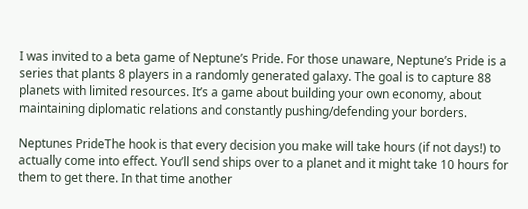I was invited to a beta game of Neptune’s Pride. For those unaware, Neptune’s Pride is a series that plants 8 players in a randomly generated galaxy. The goal is to capture 88 planets with limited resources. It’s a game about building your own economy, about maintaining diplomatic relations and constantly pushing/defending your borders.

Neptunes PrideThe hook is that every decision you make will take hours (if not days!) to actually come into effect. You’ll send ships over to a planet and it might take 10 hours for them to get there. In that time another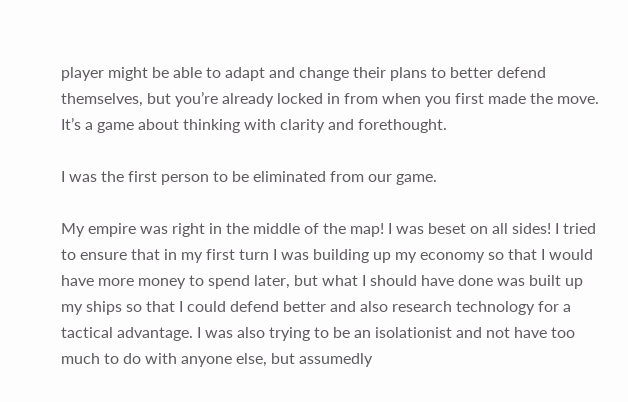player might be able to adapt and change their plans to better defend themselves, but you’re already locked in from when you first made the move. It’s a game about thinking with clarity and forethought.

I was the first person to be eliminated from our game.

My empire was right in the middle of the map! I was beset on all sides! I tried to ensure that in my first turn I was building up my economy so that I would have more money to spend later, but what I should have done was built up my ships so that I could defend better and also research technology for a tactical advantage. I was also trying to be an isolationist and not have too much to do with anyone else, but assumedly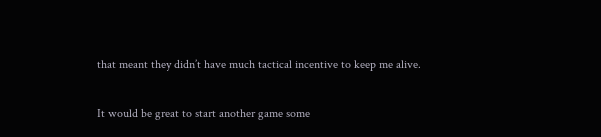that meant they didn’t have much tactical incentive to keep me alive.

It would be great to start another game some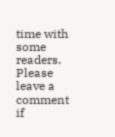time with some readers. Please leave a comment if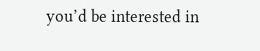you’d be interested in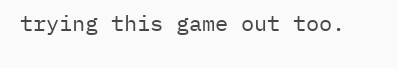trying this game out too.